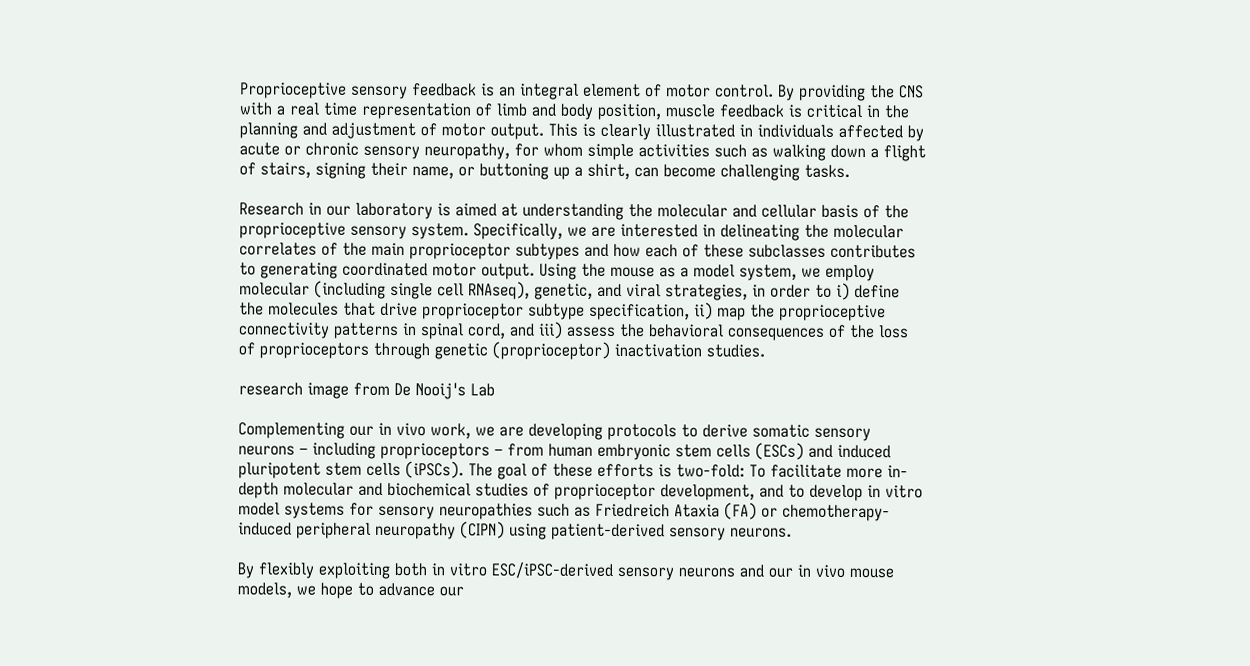Proprioceptive sensory feedback is an integral element of motor control. By providing the CNS with a real time representation of limb and body position, muscle feedback is critical in the planning and adjustment of motor output. This is clearly illustrated in individuals affected by acute or chronic sensory neuropathy, for whom simple activities such as walking down a flight of stairs, signing their name, or buttoning up a shirt, can become challenging tasks.

Research in our laboratory is aimed at understanding the molecular and cellular basis of the proprioceptive sensory system. Specifically, we are interested in delineating the molecular correlates of the main proprioceptor subtypes and how each of these subclasses contributes to generating coordinated motor output. Using the mouse as a model system, we employ molecular (including single cell RNAseq), genetic, and viral strategies, in order to i) define the molecules that drive proprioceptor subtype specification, ii) map the proprioceptive connectivity patterns in spinal cord, and iii) assess the behavioral consequences of the loss of proprioceptors through genetic (proprioceptor) inactivation studies.

research image from De Nooij's Lab

Complementing our in vivo work, we are developing protocols to derive somatic sensory neurons – including proprioceptors – from human embryonic stem cells (ESCs) and induced pluripotent stem cells (iPSCs). The goal of these efforts is two-fold: To facilitate more in-depth molecular and biochemical studies of proprioceptor development, and to develop in vitro model systems for sensory neuropathies such as Friedreich Ataxia (FA) or chemotherapy-induced peripheral neuropathy (CIPN) using patient-derived sensory neurons.

By flexibly exploiting both in vitro ESC/iPSC-derived sensory neurons and our in vivo mouse models, we hope to advance our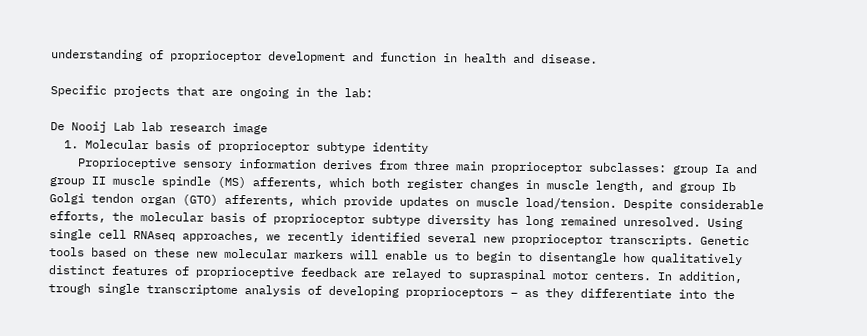understanding of proprioceptor development and function in health and disease.

Specific projects that are ongoing in the lab:

De Nooij Lab lab research image
  1. Molecular basis of proprioceptor subtype identity
    Proprioceptive sensory information derives from three main proprioceptor subclasses: group Ia and group II muscle spindle (MS) afferents, which both register changes in muscle length, and group Ib Golgi tendon organ (GTO) afferents, which provide updates on muscle load/tension. Despite considerable efforts, the molecular basis of proprioceptor subtype diversity has long remained unresolved. Using single cell RNAseq approaches, we recently identified several new proprioceptor transcripts. Genetic tools based on these new molecular markers will enable us to begin to disentangle how qualitatively distinct features of proprioceptive feedback are relayed to supraspinal motor centers. In addition, trough single transcriptome analysis of developing proprioceptors – as they differentiate into the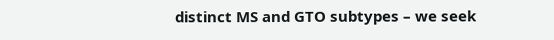distinct MS and GTO subtypes – we seek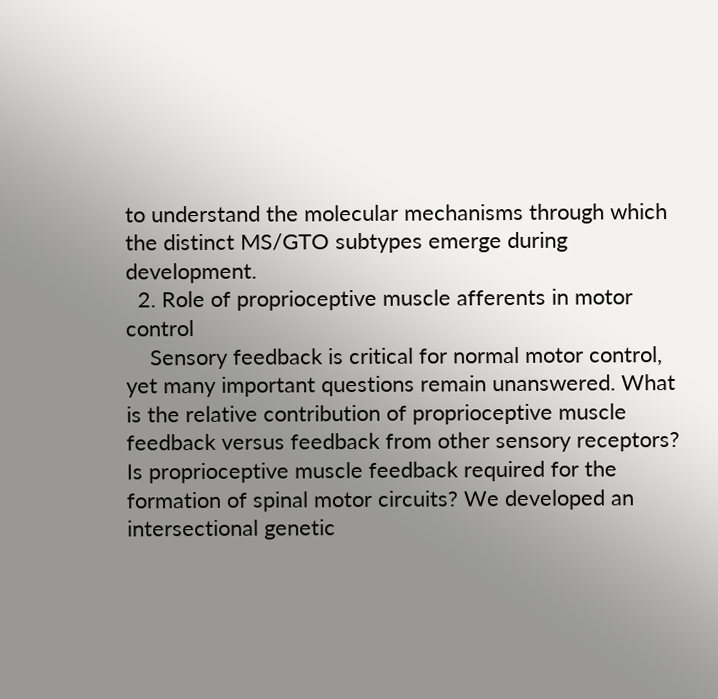to understand the molecular mechanisms through which the distinct MS/GTO subtypes emerge during development.
  2. Role of proprioceptive muscle afferents in motor control
    Sensory feedback is critical for normal motor control, yet many important questions remain unanswered. What is the relative contribution of proprioceptive muscle feedback versus feedback from other sensory receptors? Is proprioceptive muscle feedback required for the formation of spinal motor circuits? We developed an intersectional genetic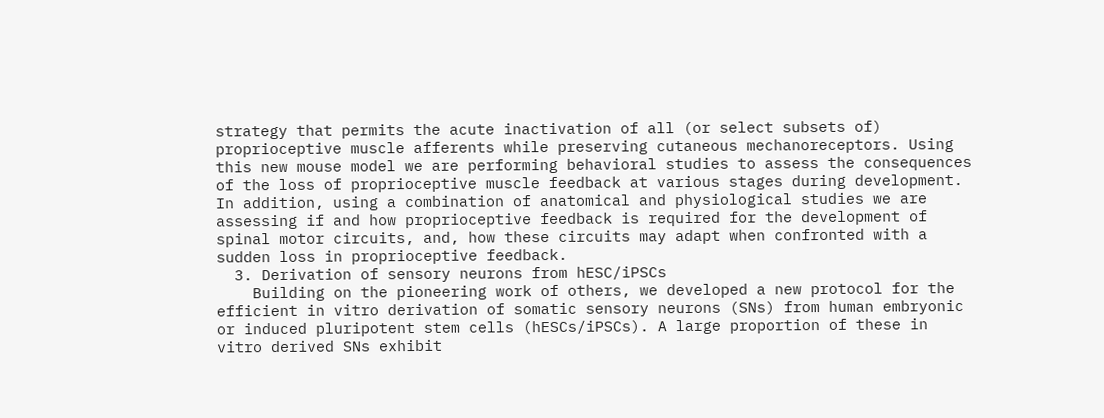strategy that permits the acute inactivation of all (or select subsets of) proprioceptive muscle afferents while preserving cutaneous mechanoreceptors. Using this new mouse model we are performing behavioral studies to assess the consequences of the loss of proprioceptive muscle feedback at various stages during development. In addition, using a combination of anatomical and physiological studies we are assessing if and how proprioceptive feedback is required for the development of spinal motor circuits, and, how these circuits may adapt when confronted with a sudden loss in proprioceptive feedback.
  3. Derivation of sensory neurons from hESC/iPSCs
    Building on the pioneering work of others, we developed a new protocol for the efficient in vitro derivation of somatic sensory neurons (SNs) from human embryonic or induced pluripotent stem cells (hESCs/iPSCs). A large proportion of these in vitro derived SNs exhibit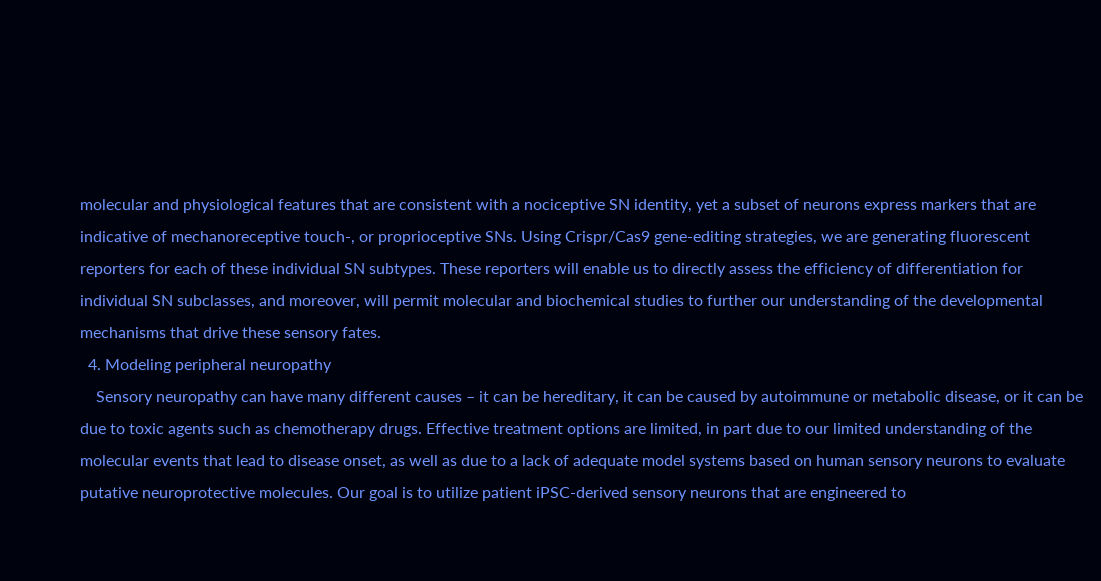molecular and physiological features that are consistent with a nociceptive SN identity, yet a subset of neurons express markers that are indicative of mechanoreceptive touch-, or proprioceptive SNs. Using Crispr/Cas9 gene-editing strategies, we are generating fluorescent reporters for each of these individual SN subtypes. These reporters will enable us to directly assess the efficiency of differentiation for individual SN subclasses, and moreover, will permit molecular and biochemical studies to further our understanding of the developmental mechanisms that drive these sensory fates.
  4. Modeling peripheral neuropathy
    Sensory neuropathy can have many different causes – it can be hereditary, it can be caused by autoimmune or metabolic disease, or it can be due to toxic agents such as chemotherapy drugs. Effective treatment options are limited, in part due to our limited understanding of the molecular events that lead to disease onset, as well as due to a lack of adequate model systems based on human sensory neurons to evaluate putative neuroprotective molecules. Our goal is to utilize patient iPSC-derived sensory neurons that are engineered to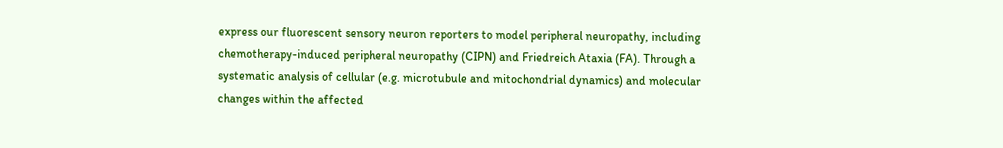express our fluorescent sensory neuron reporters to model peripheral neuropathy, including chemotherapy-induced peripheral neuropathy (CIPN) and Friedreich Ataxia (FA). Through a systematic analysis of cellular (e.g. microtubule and mitochondrial dynamics) and molecular changes within the affected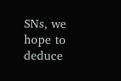SNs, we hope to deduce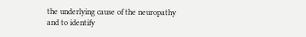the underlying cause of the neuropathy and to identify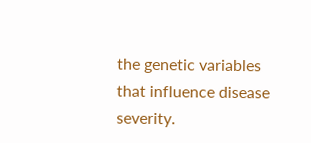the genetic variables that influence disease severity.